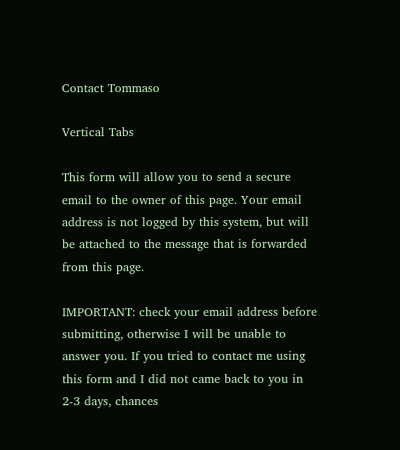Contact Tommaso

Vertical Tabs

This form will allow you to send a secure email to the owner of this page. Your email address is not logged by this system, but will be attached to the message that is forwarded from this page.

IMPORTANT: check your email address before submitting, otherwise I will be unable to answer you. If you tried to contact me using this form and I did not came back to you in 2-3 days, chances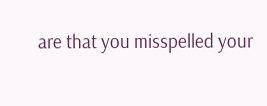are that you misspelled your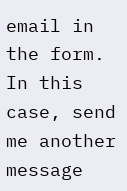email in the form. In this case, send me another message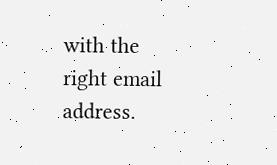with the right email address.